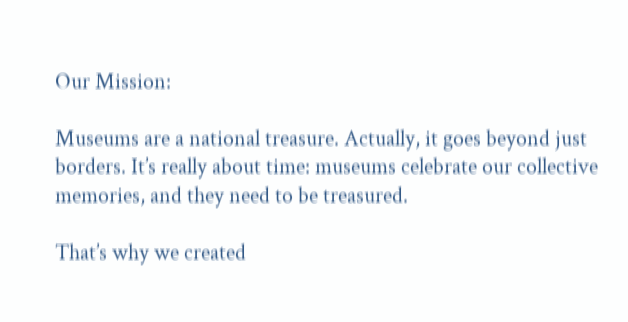Our Mission:

Museums are a national treasure. Actually, it goes beyond just borders. It’s really about time: museums celebrate our collective memories, and they need to be treasured.

That’s why we created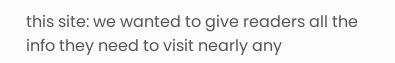this site: we wanted to give readers all the info they need to visit nearly any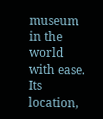museum in the world with ease. Its location,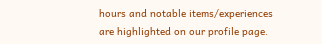hours and notable items/experiences are highlighted on our profile page.